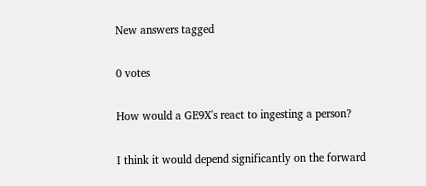New answers tagged

0 votes

How would a GE9X's react to ingesting a person?

I think it would depend significantly on the forward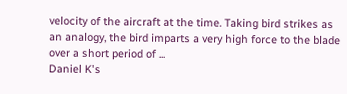velocity of the aircraft at the time. Taking bird strikes as an analogy, the bird imparts a very high force to the blade over a short period of ...
Daniel K's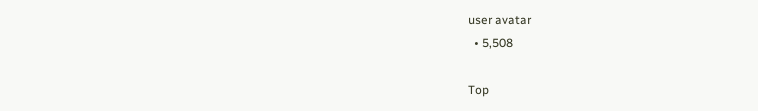user avatar
  • 5,508

Top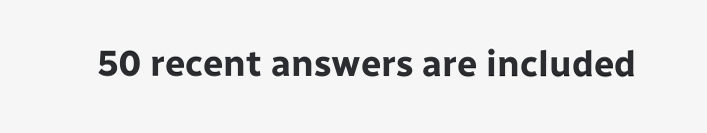50 recent answers are included